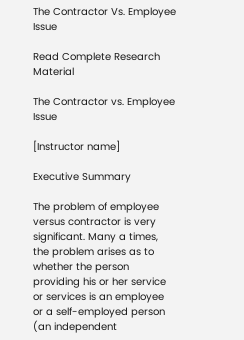The Contractor Vs. Employee Issue

Read Complete Research Material

The Contractor vs. Employee Issue

[Instructor name]

Executive Summary

The problem of employee versus contractor is very significant. Many a times, the problem arises as to whether the person providing his or her service or services is an employee or a self-employed person (an independent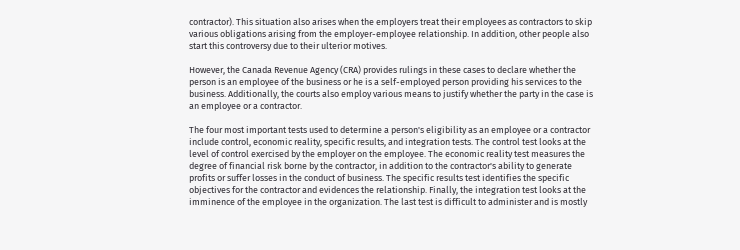contractor). This situation also arises when the employers treat their employees as contractors to skip various obligations arising from the employer-employee relationship. In addition, other people also start this controversy due to their ulterior motives.

However, the Canada Revenue Agency (CRA) provides rulings in these cases to declare whether the person is an employee of the business or he is a self-employed person providing his services to the business. Additionally, the courts also employ various means to justify whether the party in the case is an employee or a contractor.

The four most important tests used to determine a person's eligibility as an employee or a contractor include control, economic reality, specific results, and integration tests. The control test looks at the level of control exercised by the employer on the employee. The economic reality test measures the degree of financial risk borne by the contractor, in addition to the contractor's ability to generate profits or suffer losses in the conduct of business. The specific results test identifies the specific objectives for the contractor and evidences the relationship. Finally, the integration test looks at the imminence of the employee in the organization. The last test is difficult to administer and is mostly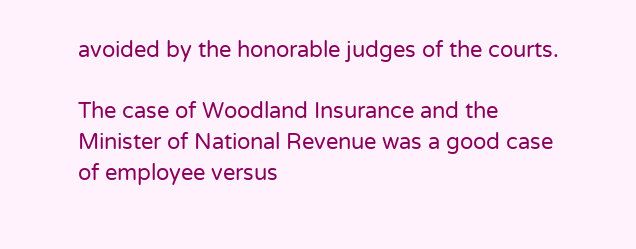avoided by the honorable judges of the courts.

The case of Woodland Insurance and the Minister of National Revenue was a good case of employee versus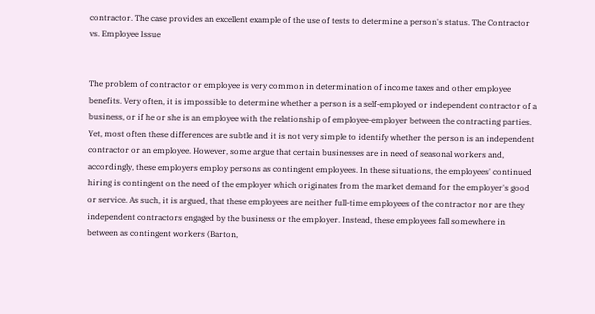contractor. The case provides an excellent example of the use of tests to determine a person's status. The Contractor vs. Employee Issue


The problem of contractor or employee is very common in determination of income taxes and other employee benefits. Very often, it is impossible to determine whether a person is a self-employed or independent contractor of a business, or if he or she is an employee with the relationship of employee-employer between the contracting parties. Yet, most often these differences are subtle and it is not very simple to identify whether the person is an independent contractor or an employee. However, some argue that certain businesses are in need of seasonal workers and, accordingly, these employers employ persons as contingent employees. In these situations, the employees' continued hiring is contingent on the need of the employer which originates from the market demand for the employer's good or service. As such, it is argued, that these employees are neither full-time employees of the contractor nor are they independent contractors engaged by the business or the employer. Instead, these employees fall somewhere in between as contingent workers (Barton,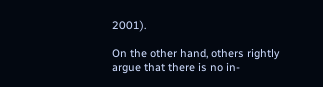2001).

On the other hand, others rightly argue that there is no in-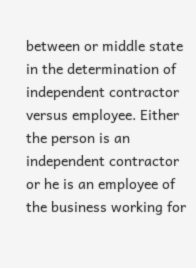between or middle state in the determination of independent contractor versus employee. Either the person is an independent contractor or he is an employee of the business working for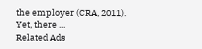the employer (CRA, 2011). Yet, there ...
Related Ads